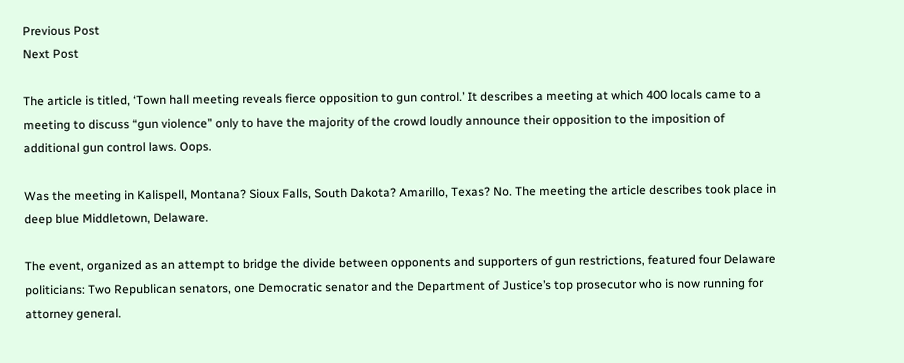Previous Post
Next Post

The article is titled, ‘Town hall meeting reveals fierce opposition to gun control.’ It describes a meeting at which 400 locals came to a meeting to discuss “gun violence” only to have the majority of the crowd loudly announce their opposition to the imposition of additional gun control laws. Oops.

Was the meeting in Kalispell, Montana? Sioux Falls, South Dakota? Amarillo, Texas? No. The meeting the article describes took place in deep blue Middletown, Delaware.

The event, organized as an attempt to bridge the divide between opponents and supporters of gun restrictions, featured four Delaware politicians: Two Republican senators, one Democratic senator and the Department of Justice’s top prosecutor who is now running for attorney general.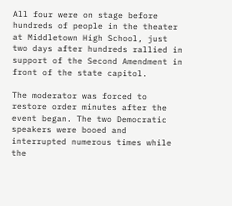All four were on stage before hundreds of people in the theater at Middletown High School, just two days after hundreds rallied in support of the Second Amendment in front of the state capitol.

The moderator was forced to restore order minutes after the event began. The two Democratic speakers were booed and interrupted numerous times while the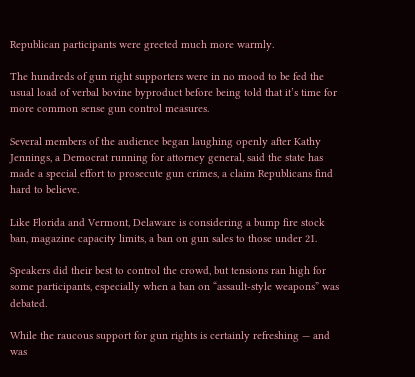Republican participants were greeted much more warmly.

The hundreds of gun right supporters were in no mood to be fed the usual load of verbal bovine byproduct before being told that it’s time for more common sense gun control measures.

Several members of the audience began laughing openly after Kathy Jennings, a Democrat running for attorney general, said the state has made a special effort to prosecute gun crimes, a claim Republicans find hard to believe.

Like Florida and Vermont, Delaware is considering a bump fire stock ban, magazine capacity limits, a ban on gun sales to those under 21.

Speakers did their best to control the crowd, but tensions ran high for some participants, especially when a ban on “assault-style weapons” was debated.

While the raucous support for gun rights is certainly refreshing — and was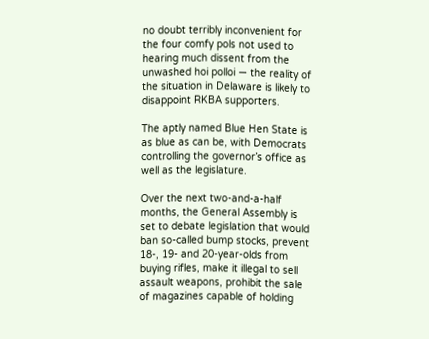no doubt terribly inconvenient for the four comfy pols not used to hearing much dissent from the unwashed hoi polloi — the reality of the situation in Delaware is likely to disappoint RKBA supporters.

The aptly named Blue Hen State is as blue as can be, with Democrats controlling the governor’s office as well as the legislature.

Over the next two-and-a-half months, the General Assembly is set to debate legislation that would ban so-called bump stocks, prevent 18-, 19- and 20-year-olds from buying rifles, make it illegal to sell assault weapons, prohibit the sale of magazines capable of holding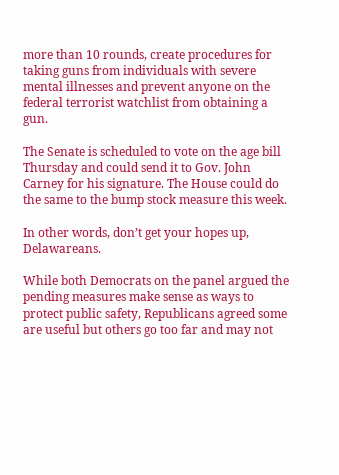more than 10 rounds, create procedures for taking guns from individuals with severe mental illnesses and prevent anyone on the federal terrorist watchlist from obtaining a gun.

The Senate is scheduled to vote on the age bill Thursday and could send it to Gov. John Carney for his signature. The House could do the same to the bump stock measure this week.

In other words, don’t get your hopes up, Delawareans.

While both Democrats on the panel argued the pending measures make sense as ways to protect public safety, Republicans agreed some are useful but others go too far and may not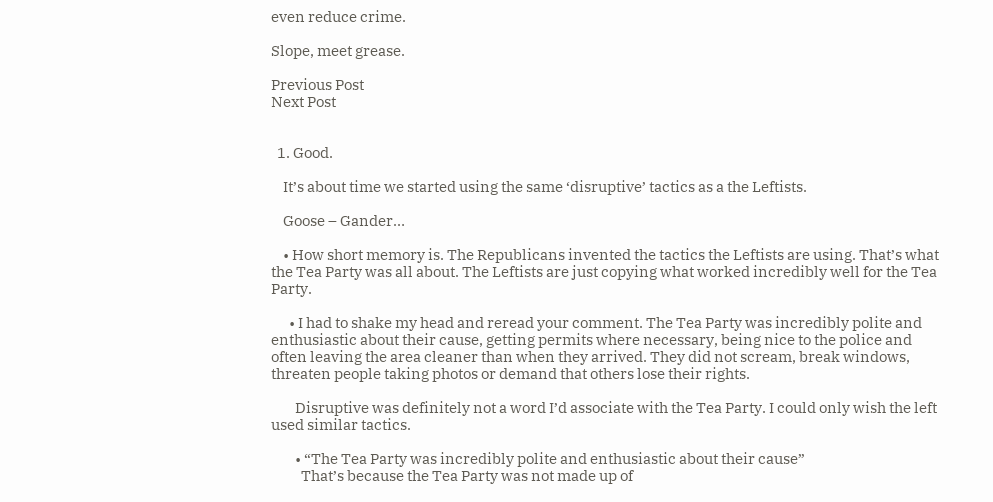even reduce crime.

Slope, meet grease.

Previous Post
Next Post


  1. Good.

    It’s about time we started using the same ‘disruptive’ tactics as a the Leftists.

    Goose – Gander…

    • How short memory is. The Republicans invented the tactics the Leftists are using. That’s what the Tea Party was all about. The Leftists are just copying what worked incredibly well for the Tea Party.

      • I had to shake my head and reread your comment. The Tea Party was incredibly polite and enthusiastic about their cause, getting permits where necessary, being nice to the police and often leaving the area cleaner than when they arrived. They did not scream, break windows, threaten people taking photos or demand that others lose their rights.

        Disruptive was definitely not a word I’d associate with the Tea Party. I could only wish the left used similar tactics.

        • “The Tea Party was incredibly polite and enthusiastic about their cause”
          That’s because the Tea Party was not made up of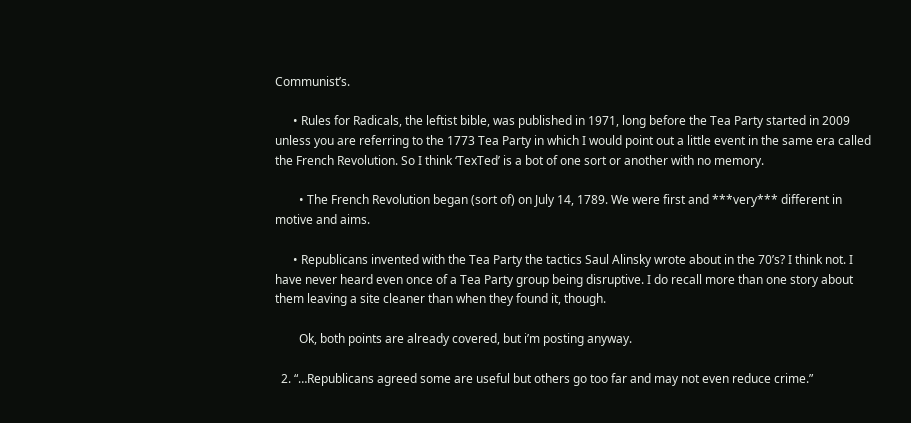Communist’s.

      • Rules for Radicals, the leftist bible, was published in 1971, long before the Tea Party started in 2009 unless you are referring to the 1773 Tea Party in which I would point out a little event in the same era called the French Revolution. So I think ‘TexTed’ is a bot of one sort or another with no memory.

        • The French Revolution began (sort of) on July 14, 1789. We were first and ***very*** different in motive and aims.

      • Republicans invented with the Tea Party the tactics Saul Alinsky wrote about in the 70’s? I think not. I have never heard even once of a Tea Party group being disruptive. I do recall more than one story about them leaving a site cleaner than when they found it, though.

        Ok, both points are already covered, but i’m posting anyway.

  2. “…Republicans agreed some are useful but others go too far and may not even reduce crime.”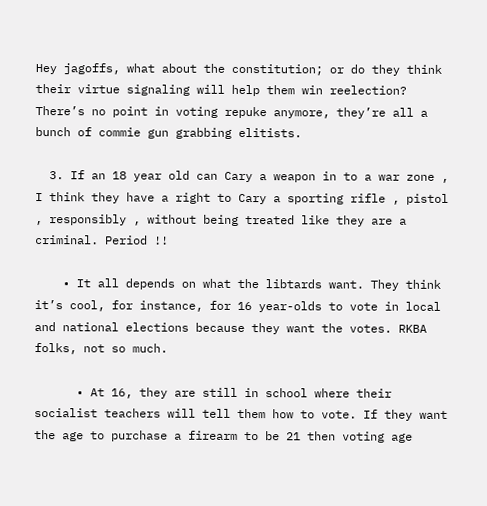Hey jagoffs, what about the constitution; or do they think their virtue signaling will help them win reelection? There’s no point in voting repuke anymore, they’re all a bunch of commie gun grabbing elitists.

  3. If an 18 year old can Cary a weapon in to a war zone , I think they have a right to Cary a sporting rifle , pistol , responsibly , without being treated like they are a criminal. Period !!

    • It all depends on what the libtards want. They think it’s cool, for instance, for 16 year-olds to vote in local and national elections because they want the votes. RKBA folks, not so much.

      • At 16, they are still in school where their socialist teachers will tell them how to vote. If they want the age to purchase a firearm to be 21 then voting age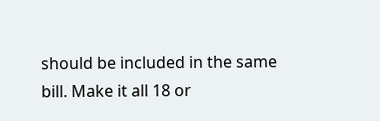should be included in the same bill. Make it all 18 or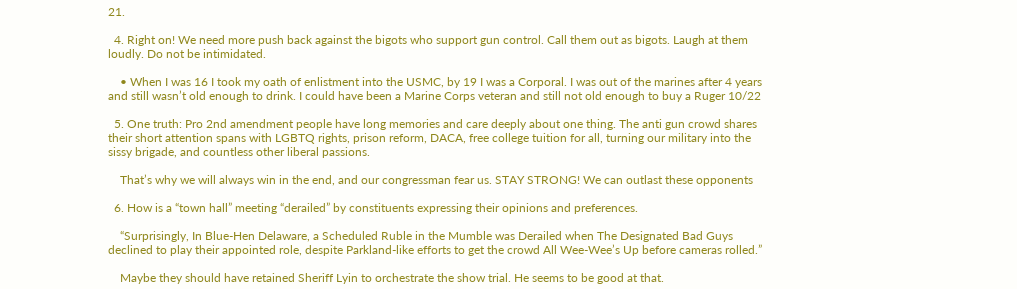21.

  4. Right on! We need more push back against the bigots who support gun control. Call them out as bigots. Laugh at them loudly. Do not be intimidated.

    • When I was 16 I took my oath of enlistment into the USMC, by 19 I was a Corporal. I was out of the marines after 4 years and still wasn’t old enough to drink. I could have been a Marine Corps veteran and still not old enough to buy a Ruger 10/22

  5. One truth: Pro 2nd amendment people have long memories and care deeply about one thing. The anti gun crowd shares their short attention spans with LGBTQ rights, prison reform, DACA, free college tuition for all, turning our military into the sissy brigade, and countless other liberal passions.

    That’s why we will always win in the end, and our congressman fear us. STAY STRONG! We can outlast these opponents

  6. How is a “town hall” meeting “derailed” by constituents expressing their opinions and preferences.

    “Surprisingly, In Blue-Hen Delaware, a Scheduled Ruble in the Mumble was Derailed when The Designated Bad Guys declined to play their appointed role, despite Parkland-like efforts to get the crowd All Wee-Wee’s Up before cameras rolled.”

    Maybe they should have retained Sheriff Lyin to orchestrate the show trial. He seems to be good at that.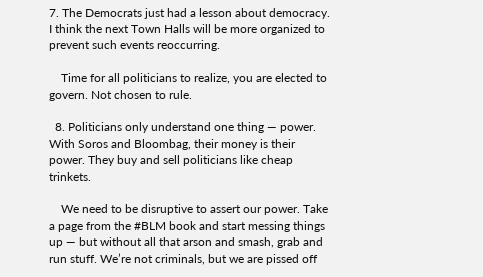7. The Democrats just had a lesson about democracy. I think the next Town Halls will be more organized to prevent such events reoccurring.

    Time for all politicians to realize, you are elected to govern. Not chosen to rule.

  8. Politicians only understand one thing — power. With Soros and Bloombag, their money is their power. They buy and sell politicians like cheap trinkets.

    We need to be disruptive to assert our power. Take a page from the #BLM book and start messing things up — but without all that arson and smash, grab and run stuff. We’re not criminals, but we are pissed off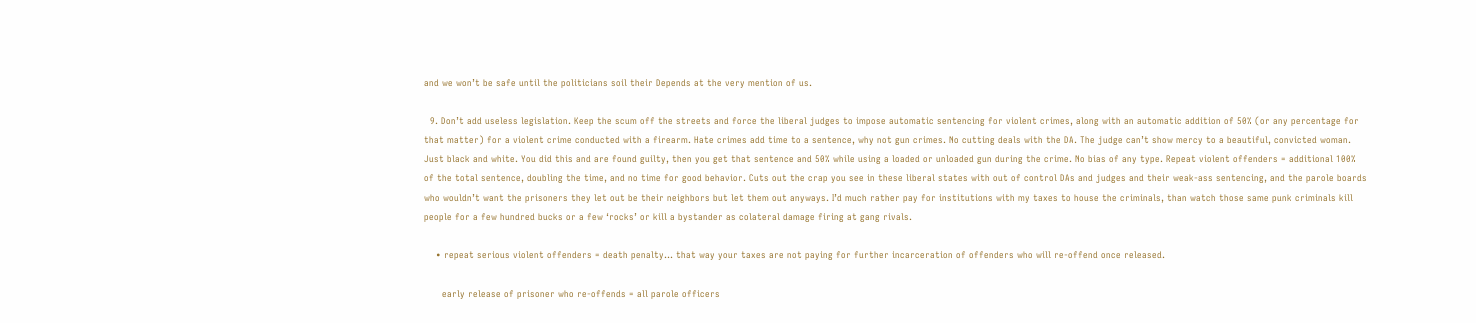and we won’t be safe until the politicians soil their Depends at the very mention of us.

  9. Don’t add useless legislation. Keep the scum off the streets and force the liberal judges to impose automatic sentencing for violent crimes, along with an automatic addition of 50% (or any percentage for that matter) for a violent crime conducted with a firearm. Hate crimes add time to a sentence, why not gun crimes. No cutting deals with the DA. The judge can’t show mercy to a beautiful, convicted woman. Just black and white. You did this and are found guilty, then you get that sentence and 50% while using a loaded or unloaded gun during the crime. No bias of any type. Repeat violent offenders = additional 100% of the total sentence, doubling the time, and no time for good behavior. Cuts out the crap you see in these liberal states with out of control DAs and judges and their weak-ass sentencing, and the parole boards who wouldn’t want the prisoners they let out be their neighbors but let them out anyways. I’d much rather pay for institutions with my taxes to house the criminals, than watch those same punk criminals kill people for a few hundred bucks or a few ‘rocks’ or kill a bystander as colateral damage firing at gang rivals.

    • repeat serious violent offenders = death penalty… that way your taxes are not paying for further incarceration of offenders who will re-offend once released.

      early release of prisoner who re-offends = all parole officers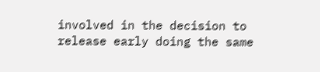involved in the decision to release early doing the same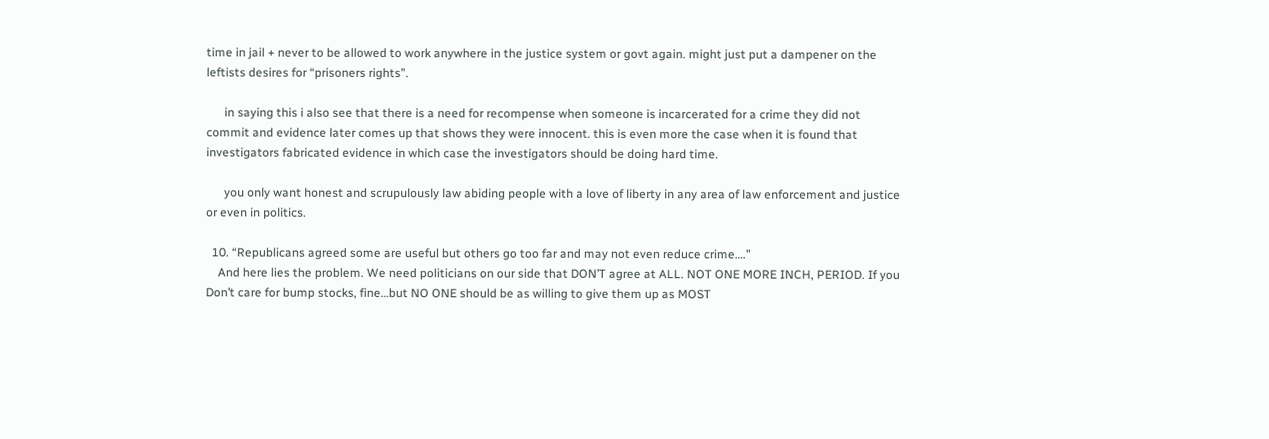time in jail + never to be allowed to work anywhere in the justice system or govt again. might just put a dampener on the leftists desires for “prisoners rights”.

      in saying this i also see that there is a need for recompense when someone is incarcerated for a crime they did not commit and evidence later comes up that shows they were innocent. this is even more the case when it is found that investigators fabricated evidence in which case the investigators should be doing hard time.

      you only want honest and scrupulously law abiding people with a love of liberty in any area of law enforcement and justice or even in politics.

  10. “Republicans agreed some are useful but others go too far and may not even reduce crime….”
    And here lies the problem. We need politicians on our side that DON’T agree at ALL. NOT ONE MORE INCH, PERIOD. If you Don’t care for bump stocks, fine…but NO ONE should be as willing to give them up as MOST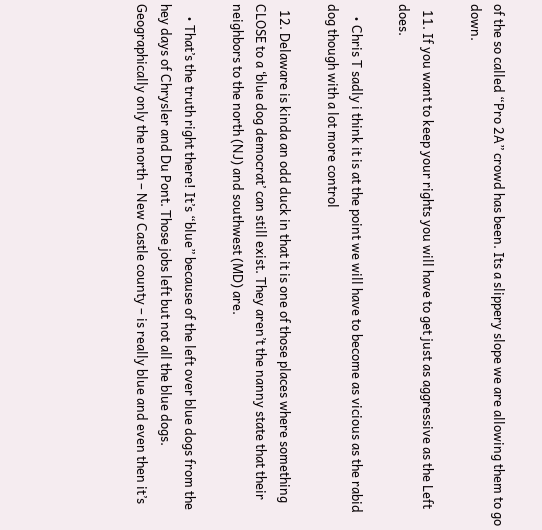of the so called “Pro 2A” crowd has been. Its a slippery slope we are allowing them to go down.

  11. If you want to keep your rights you will have to get just as aggressive as the Left does.

    • Chris T sadly i think it is at the point we will have to become as vicious as the rabid dog though with a lot more control

  12. Delaware is kinda an odd duck in that it is one of those places where something CLOSE to a ‘blue dog democrat’ can still exist. They aren’t the nanny state that their neighbors to the north (NJ) and southwest (MD) are.

    • That’s the truth right there! It’s “blue” because of the left over blue dogs from the hey days of Chrysler and Du Pont. Those jobs left but not all the blue dogs. Geographically only the north – New Castle county – is really blue and even then it’s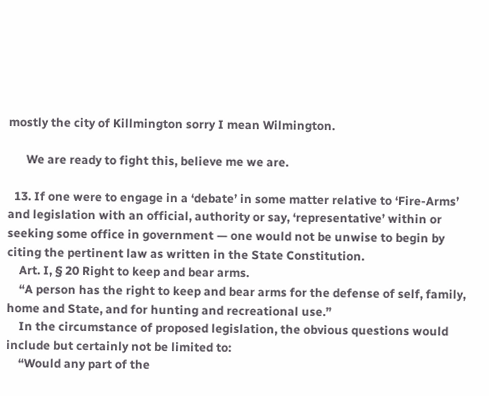mostly the city of Killmington sorry I mean Wilmington.

      We are ready to fight this, believe me we are.

  13. If one were to engage in a ‘debate’ in some matter relative to ‘Fire-Arms’ and legislation with an official, authority or say, ‘representative’ within or seeking some office in government — one would not be unwise to begin by citing the pertinent law as written in the State Constitution.
    Art. I, § 20 Right to keep and bear arms.
    “A person has the right to keep and bear arms for the defense of self, family, home and State, and for hunting and recreational use.”
    In the circumstance of proposed legislation, the obvious questions would include but certainly not be limited to:
    “Would any part of the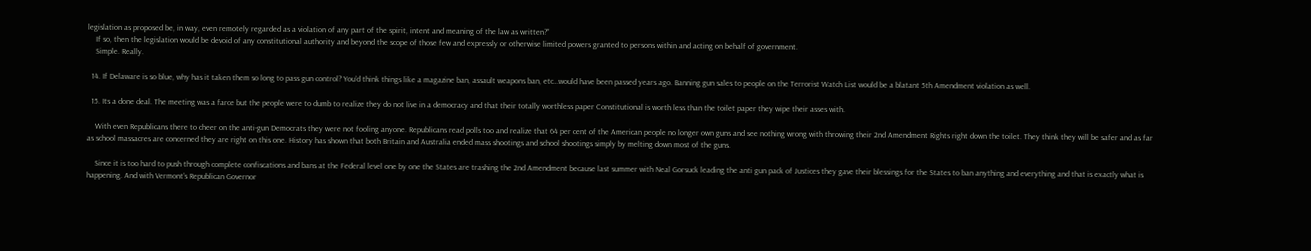legislation as proposed be, in way, even remotely regarded as a violation of any part of the spirit, intent and meaning of the law as written?”
    If so, then the legislation would be devoid of any constitutional authority and beyond the scope of those few and expressly or otherwise limited powers granted to persons within and acting on behalf of government.
    Simple. Really.

  14. If Delaware is so blue, why has it taken them so long to pass gun control? You’d think things like a magazine ban, assault weapons ban, etc…would have been passed years ago. Banning gun sales to people on the Terrorist Watch List would be a blatant 5th Amendment violation as well.

  15. Its a done deal. The meeting was a farce but the people were to dumb to realize they do not live in a democracy and that their totally worthless paper Constitutional is worth less than the toilet paper they wipe their asses with.

    With even Republicans there to cheer on the anti-gun Democrats they were not fooling anyone. Republicans read polls too and realize that 64 per cent of the American people no longer own guns and see nothing wrong with throwing their 2nd Amendment Rights right down the toilet. They think they will be safer and as far as school massacres are concerned they are right on this one. History has shown that both Britain and Australia ended mass shootings and school shootings simply by melting down most of the guns.

    Since it is too hard to push through complete confiscations and bans at the Federal level one by one the States are trashing the 2nd Amendment because last summer with Neal Gorsuck leading the anti gun pack of Justices they gave their blessings for the States to ban anything and everything and that is exactly what is happening. And with Vermont’s Republican Governor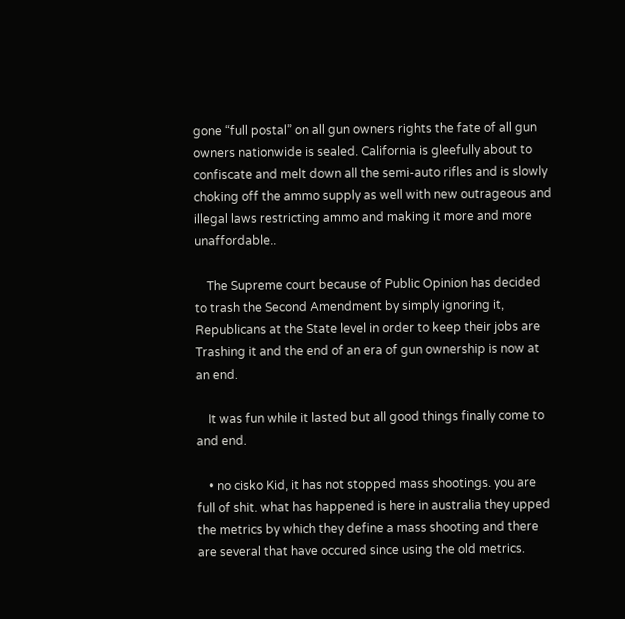gone “full postal” on all gun owners rights the fate of all gun owners nationwide is sealed. California is gleefully about to confiscate and melt down all the semi-auto rifles and is slowly choking off the ammo supply as well with new outrageous and illegal laws restricting ammo and making it more and more unaffordable..

    The Supreme court because of Public Opinion has decided to trash the Second Amendment by simply ignoring it, Republicans at the State level in order to keep their jobs are Trashing it and the end of an era of gun ownership is now at an end.

    It was fun while it lasted but all good things finally come to and end.

    • no cisko Kid, it has not stopped mass shootings. you are full of shit. what has happened is here in australia they upped the metrics by which they define a mass shooting and there are several that have occured since using the old metrics.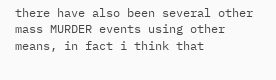there have also been several other mass MURDER events using other means, in fact i think that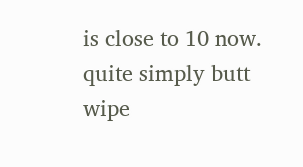is close to 10 now. quite simply butt wipe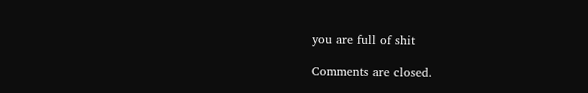you are full of shit

Comments are closed.